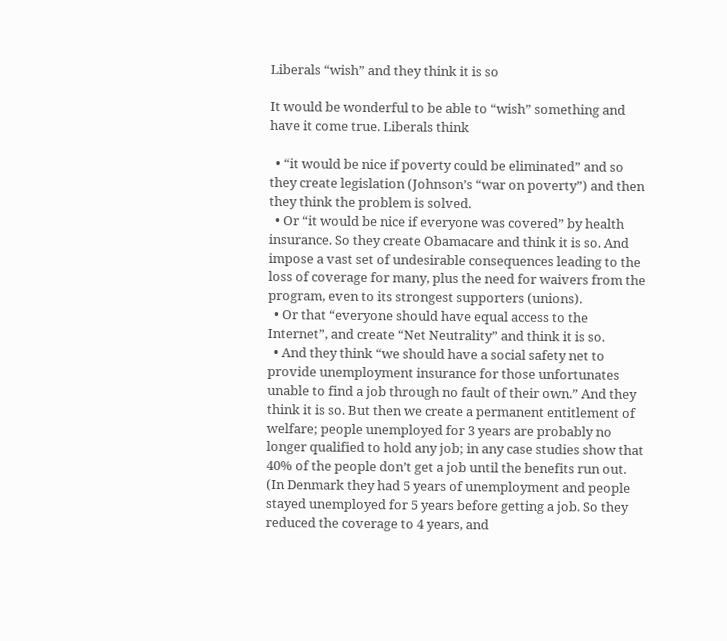Liberals “wish” and they think it is so

It would be wonderful to be able to “wish” something and have it come true. Liberals think

  • “it would be nice if poverty could be eliminated” and so they create legislation (Johnson’s “war on poverty”) and then they think the problem is solved.
  • Or “it would be nice if everyone was covered” by health insurance. So they create Obamacare and think it is so. And impose a vast set of undesirable consequences leading to the loss of coverage for many, plus the need for waivers from the program, even to its strongest supporters (unions).
  • Or that “everyone should have equal access to the Internet”, and create “Net Neutrality” and think it is so.
  • And they think “we should have a social safety net to provide unemployment insurance for those unfortunates unable to find a job through no fault of their own.” And they think it is so. But then we create a permanent entitlement of welfare; people unemployed for 3 years are probably no longer qualified to hold any job; in any case studies show that 40% of the people don’t get a job until the benefits run out. (In Denmark they had 5 years of unemployment and people stayed unemployed for 5 years before getting a job. So they reduced the coverage to 4 years, and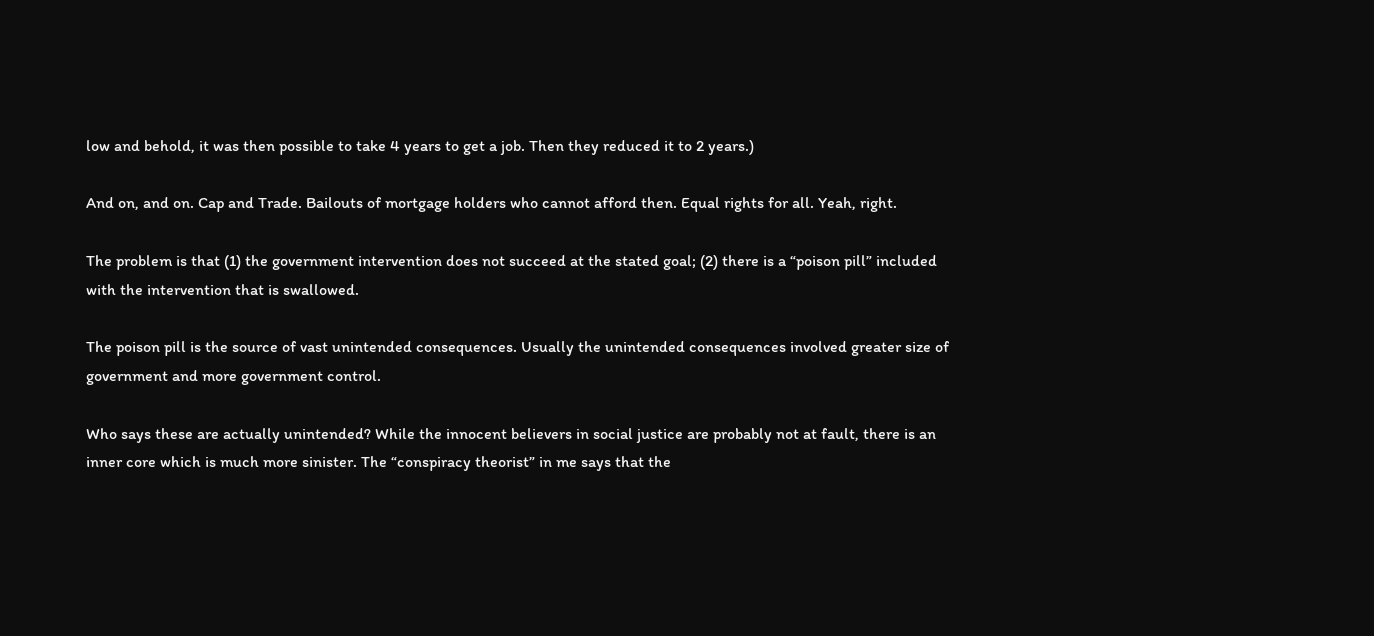low and behold, it was then possible to take 4 years to get a job. Then they reduced it to 2 years.)

And on, and on. Cap and Trade. Bailouts of mortgage holders who cannot afford then. Equal rights for all. Yeah, right.

The problem is that (1) the government intervention does not succeed at the stated goal; (2) there is a “poison pill” included with the intervention that is swallowed.

The poison pill is the source of vast unintended consequences. Usually the unintended consequences involved greater size of government and more government control.

Who says these are actually unintended? While the innocent believers in social justice are probably not at fault, there is an inner core which is much more sinister. The “conspiracy theorist” in me says that the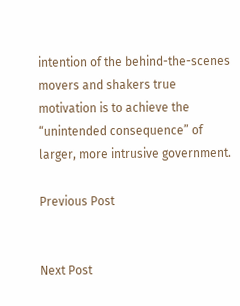intention of the behind-the-scenes movers and shakers true motivation is to achieve the “unintended consequence” of larger, more intrusive government.

Previous Post


Next Post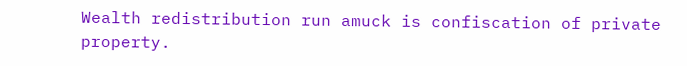Wealth redistribution run amuck is confiscation of private property.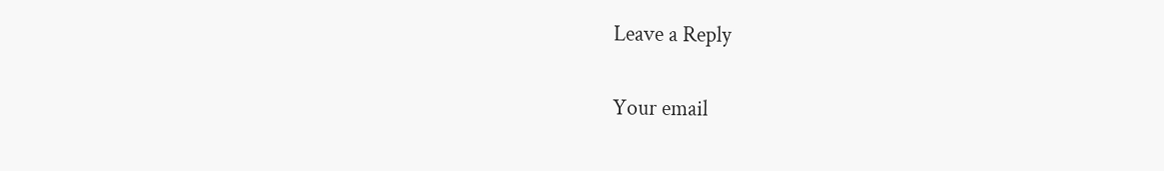Leave a Reply

Your email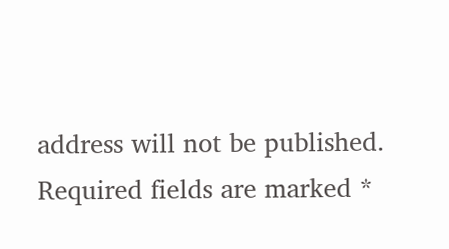address will not be published. Required fields are marked *